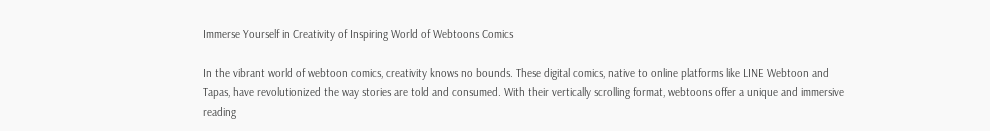Immerse Yourself in Creativity of Inspiring World of Webtoons Comics

In the vibrant world of webtoon comics, creativity knows no bounds. These digital comics, native to online platforms like LINE Webtoon and Tapas, have revolutionized the way stories are told and consumed. With their vertically scrolling format, webtoons offer a unique and immersive reading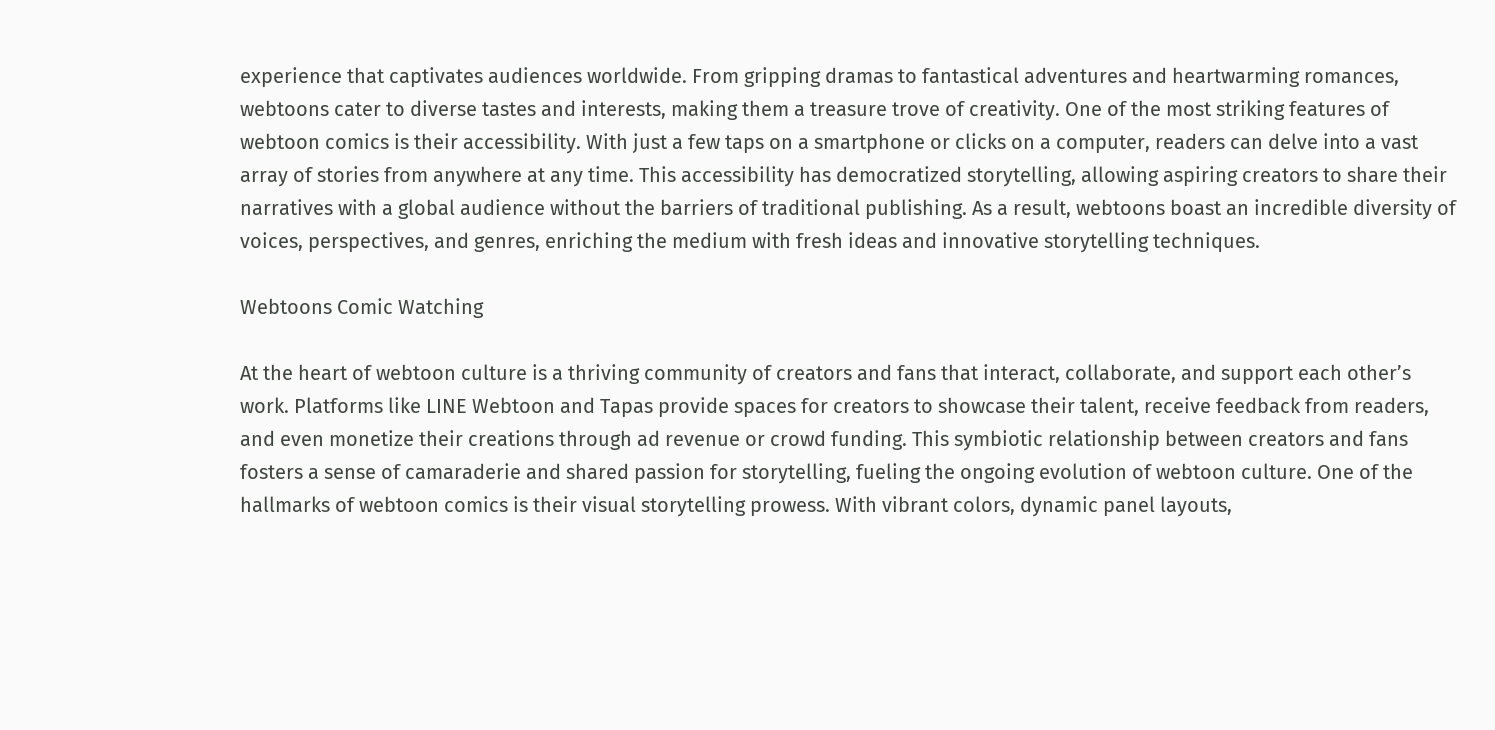experience that captivates audiences worldwide. From gripping dramas to fantastical adventures and heartwarming romances, webtoons cater to diverse tastes and interests, making them a treasure trove of creativity. One of the most striking features of webtoon comics is their accessibility. With just a few taps on a smartphone or clicks on a computer, readers can delve into a vast array of stories from anywhere at any time. This accessibility has democratized storytelling, allowing aspiring creators to share their narratives with a global audience without the barriers of traditional publishing. As a result, webtoons boast an incredible diversity of voices, perspectives, and genres, enriching the medium with fresh ideas and innovative storytelling techniques.

Webtoons Comic Watching

At the heart of webtoon culture is a thriving community of creators and fans that interact, collaborate, and support each other’s work. Platforms like LINE Webtoon and Tapas provide spaces for creators to showcase their talent, receive feedback from readers, and even monetize their creations through ad revenue or crowd funding. This symbiotic relationship between creators and fans fosters a sense of camaraderie and shared passion for storytelling, fueling the ongoing evolution of webtoon culture. One of the hallmarks of webtoon comics is their visual storytelling prowess. With vibrant colors, dynamic panel layouts,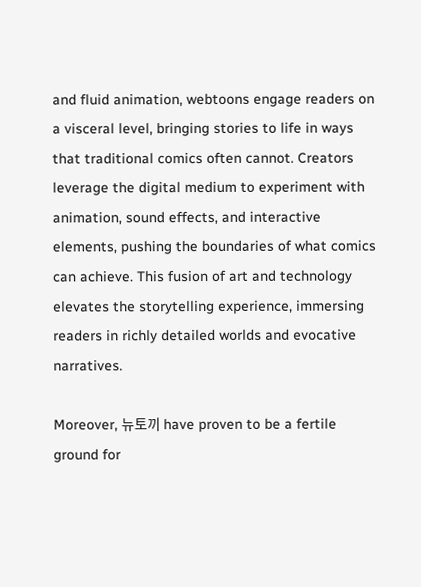and fluid animation, webtoons engage readers on a visceral level, bringing stories to life in ways that traditional comics often cannot. Creators leverage the digital medium to experiment with animation, sound effects, and interactive elements, pushing the boundaries of what comics can achieve. This fusion of art and technology elevates the storytelling experience, immersing readers in richly detailed worlds and evocative narratives.

Moreover, 뉴토끼 have proven to be a fertile ground for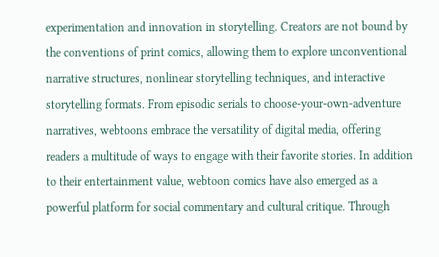experimentation and innovation in storytelling. Creators are not bound by the conventions of print comics, allowing them to explore unconventional narrative structures, nonlinear storytelling techniques, and interactive storytelling formats. From episodic serials to choose-your-own-adventure narratives, webtoons embrace the versatility of digital media, offering readers a multitude of ways to engage with their favorite stories. In addition to their entertainment value, webtoon comics have also emerged as a powerful platform for social commentary and cultural critique. Through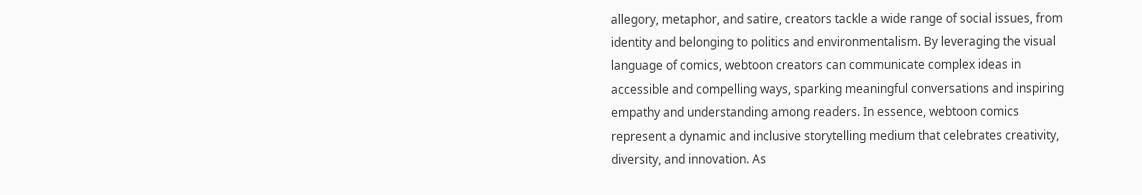allegory, metaphor, and satire, creators tackle a wide range of social issues, from identity and belonging to politics and environmentalism. By leveraging the visual language of comics, webtoon creators can communicate complex ideas in accessible and compelling ways, sparking meaningful conversations and inspiring empathy and understanding among readers. In essence, webtoon comics represent a dynamic and inclusive storytelling medium that celebrates creativity, diversity, and innovation. As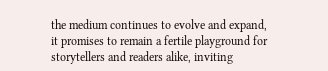the medium continues to evolve and expand, it promises to remain a fertile playground for storytellers and readers alike, inviting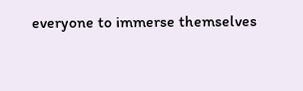everyone to immerse themselves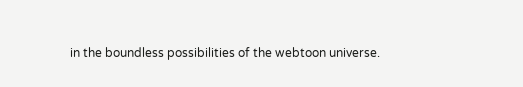in the boundless possibilities of the webtoon universe.